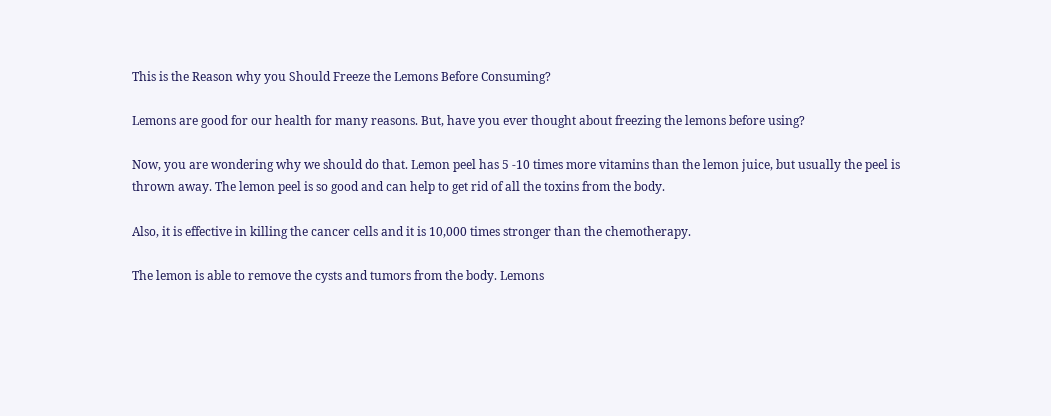This is the Reason why you Should Freeze the Lemons Before Consuming?

Lemons are good for our health for many reasons. But, have you ever thought about freezing the lemons before using?

Now, you are wondering why we should do that. Lemon peel has 5 -10 times more vitamins than the lemon juice, but usually the peel is thrown away. The lemon peel is so good and can help to get rid of all the toxins from the body.

Also, it is effective in killing the cancer cells and it is 10,000 times stronger than the chemotherapy.

The lemon is able to remove the cysts and tumors from the body. Lemons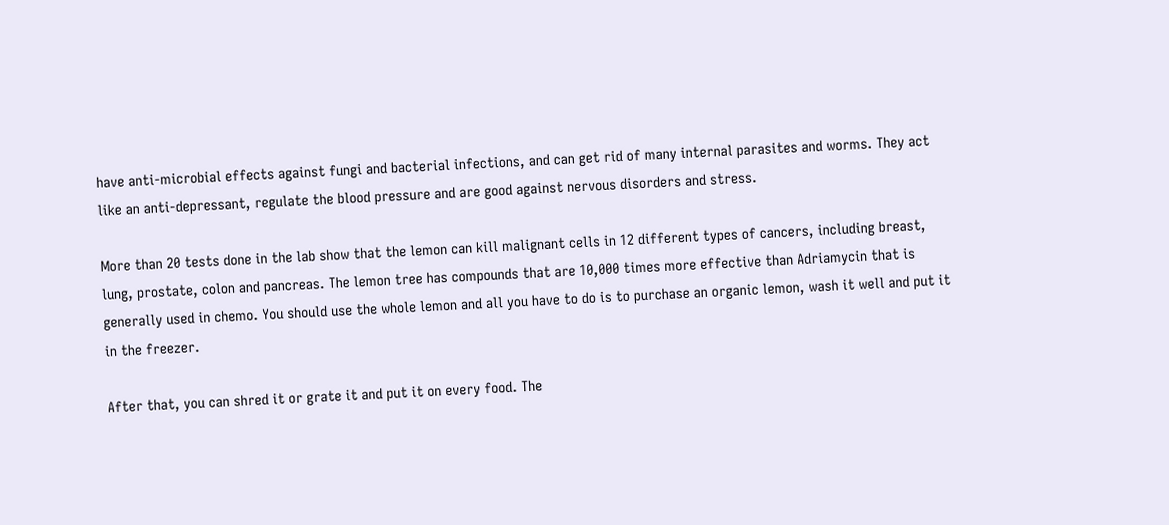have anti-microbial effects against fungi and bacterial infections, and can get rid of many internal parasites and worms. They act like an anti-depressant, regulate the blood pressure and are good against nervous disorders and stress.

More than 20 tests done in the lab show that the lemon can kill malignant cells in 12 different types of cancers, including breast, lung, prostate, colon and pancreas. The lemon tree has compounds that are 10,000 times more effective than Adriamycin that is generally used in chemo. You should use the whole lemon and all you have to do is to purchase an organic lemon, wash it well and put it in the freezer.

After that, you can shred it or grate it and put it on every food. The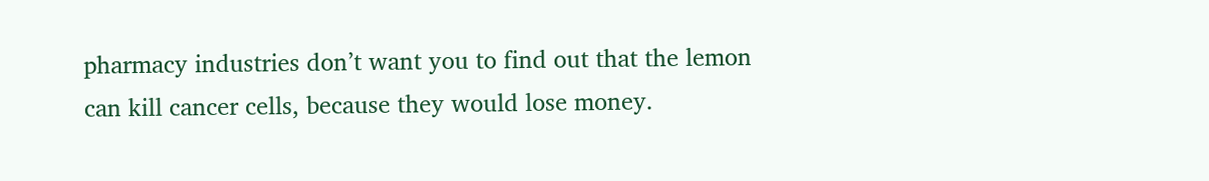pharmacy industries don’t want you to find out that the lemon can kill cancer cells, because they would lose money.